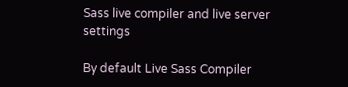Sass live compiler and live server settings

By default Live Sass Compiler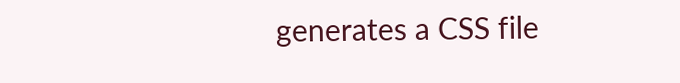generates a CSS file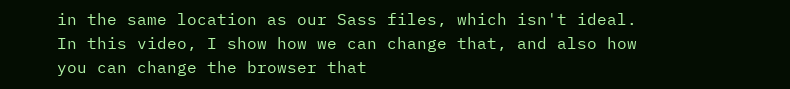in the same location as our Sass files, which isn't ideal. In this video, I show how we can change that, and also how you can change the browser that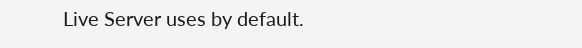Live Server uses by default.